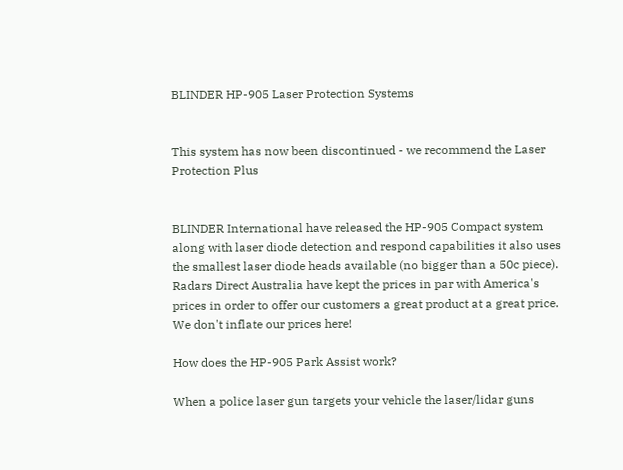BLINDER HP-905 Laser Protection Systems


This system has now been discontinued - we recommend the Laser Protection Plus


BLINDER International have released the HP-905 Compact system along with laser diode detection and respond capabilities it also uses the smallest laser diode heads available (no bigger than a 50c piece). Radars Direct Australia have kept the prices in par with America's prices in order to offer our customers a great product at a great price. We don't inflate our prices here!

How does the HP-905 Park Assist work?

When a police laser gun targets your vehicle the laser/lidar guns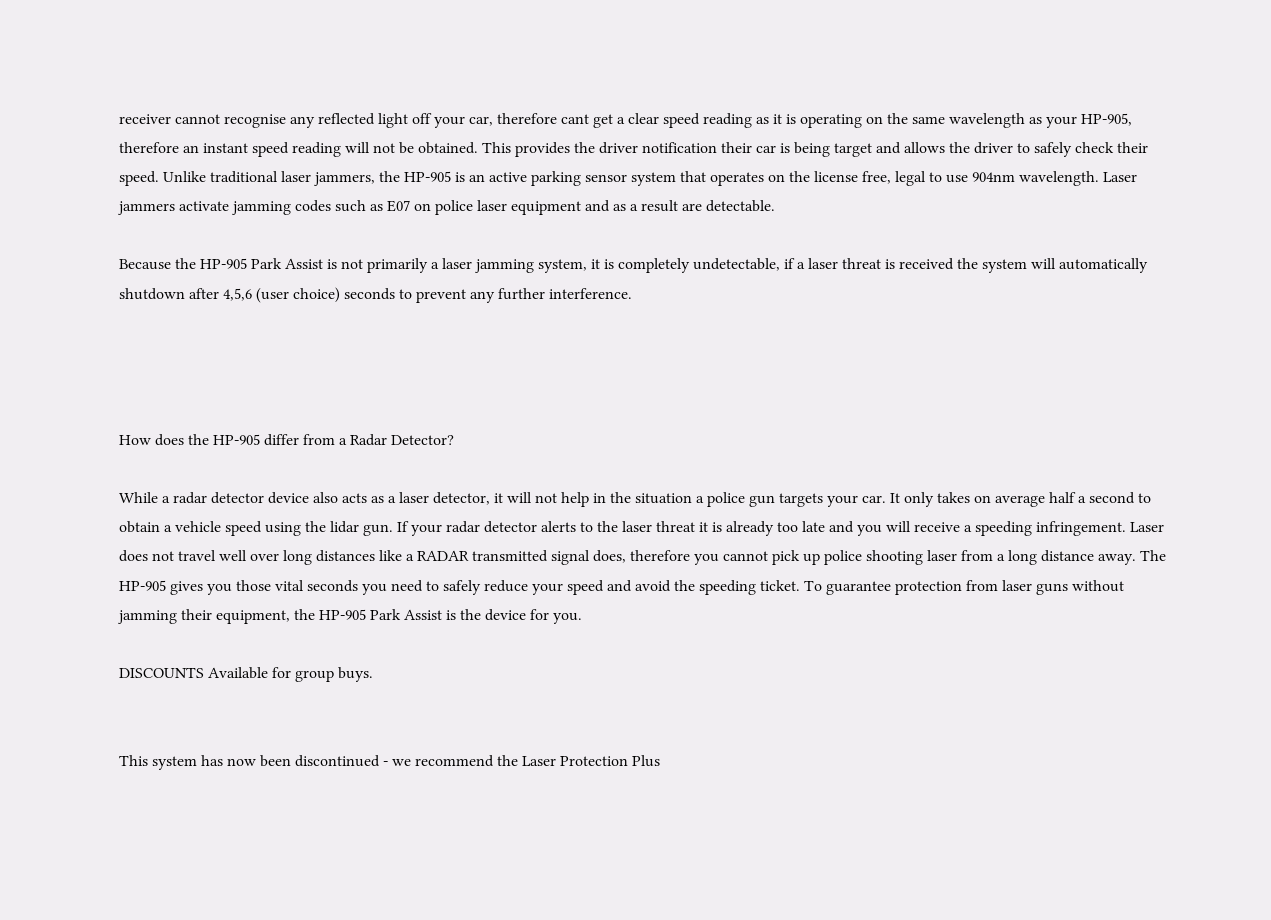receiver cannot recognise any reflected light off your car, therefore cant get a clear speed reading as it is operating on the same wavelength as your HP-905, therefore an instant speed reading will not be obtained. This provides the driver notification their car is being target and allows the driver to safely check their speed. Unlike traditional laser jammers, the HP-905 is an active parking sensor system that operates on the license free, legal to use 904nm wavelength. Laser jammers activate jamming codes such as E07 on police laser equipment and as a result are detectable.

Because the HP-905 Park Assist is not primarily a laser jamming system, it is completely undetectable, if a laser threat is received the system will automatically shutdown after 4,5,6 (user choice) seconds to prevent any further interference.




How does the HP-905 differ from a Radar Detector?

While a radar detector device also acts as a laser detector, it will not help in the situation a police gun targets your car. It only takes on average half a second to obtain a vehicle speed using the lidar gun. If your radar detector alerts to the laser threat it is already too late and you will receive a speeding infringement. Laser does not travel well over long distances like a RADAR transmitted signal does, therefore you cannot pick up police shooting laser from a long distance away. The HP-905 gives you those vital seconds you need to safely reduce your speed and avoid the speeding ticket. To guarantee protection from laser guns without jamming their equipment, the HP-905 Park Assist is the device for you.

DISCOUNTS Available for group buys.


This system has now been discontinued - we recommend the Laser Protection Plus